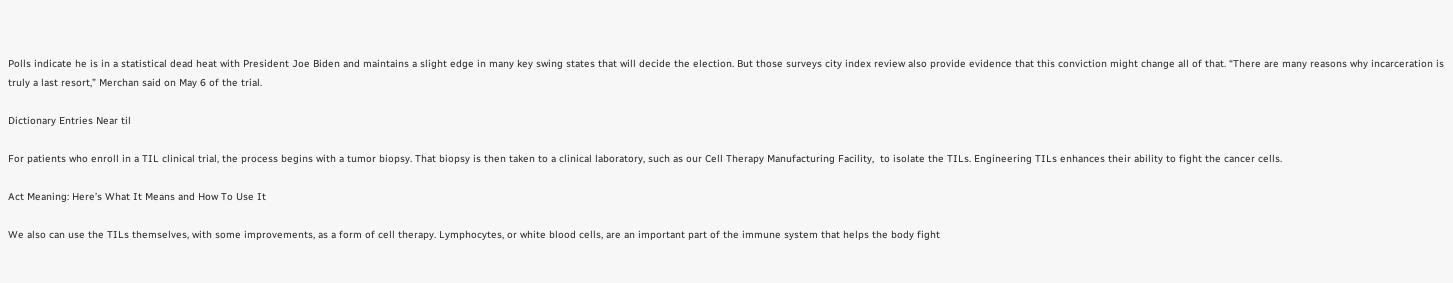Polls indicate he is in a statistical dead heat with President Joe Biden and maintains a slight edge in many key swing states that will decide the election. But those surveys city index review also provide evidence that this conviction might change all of that. “There are many reasons why incarceration is truly a last resort,” Merchan said on May 6 of the trial.

Dictionary Entries Near til

For patients who enroll in a TIL clinical trial, the process begins with a tumor biopsy. That biopsy is then taken to a clinical laboratory, such as our Cell Therapy Manufacturing Facility,  to isolate the TILs. Engineering TILs enhances their ability to fight the cancer cells.

Act Meaning: Here’s What It Means and How To Use It

We also can use the TILs themselves, with some improvements, as a form of cell therapy. Lymphocytes, or white blood cells, are an important part of the immune system that helps the body fight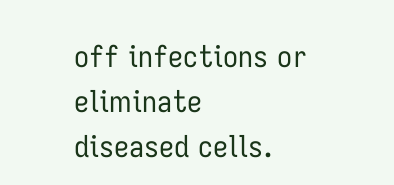off infections or eliminate diseased cells.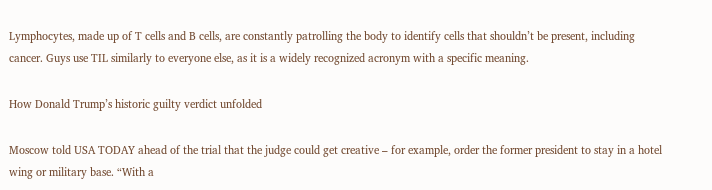Lymphocytes, made up of T cells and B cells, are constantly patrolling the body to identify cells that shouldn’t be present, including cancer. Guys use TIL similarly to everyone else, as it is a widely recognized acronym with a specific meaning.

How Donald Trump’s historic guilty verdict unfolded

Moscow told USA TODAY ahead of the trial that the judge could get creative – for example, order the former president to stay in a hotel wing or military base. “With a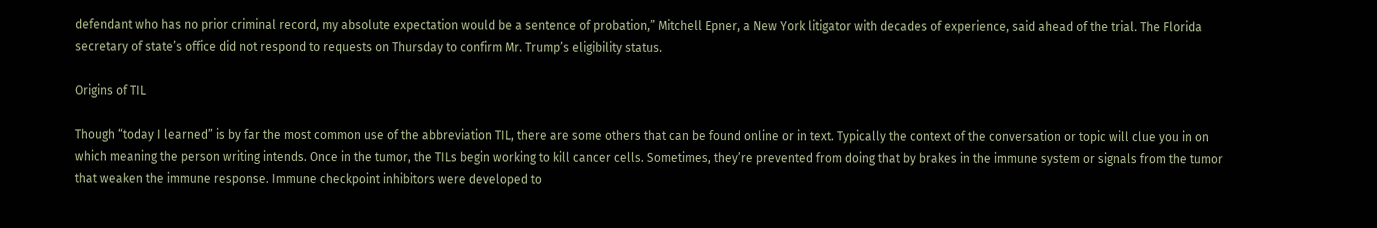defendant who has no prior criminal record, my absolute expectation would be a sentence of probation,” Mitchell Epner, a New York litigator with decades of experience, said ahead of the trial. The Florida secretary of state’s office did not respond to requests on Thursday to confirm Mr. Trump’s eligibility status.

Origins of TIL

Though “today I learned” is by far the most common use of the abbreviation TIL, there are some others that can be found online or in text. Typically the context of the conversation or topic will clue you in on which meaning the person writing intends. Once in the tumor, the TILs begin working to kill cancer cells. Sometimes, they’re prevented from doing that by brakes in the immune system or signals from the tumor that weaken the immune response. Immune checkpoint inhibitors were developed to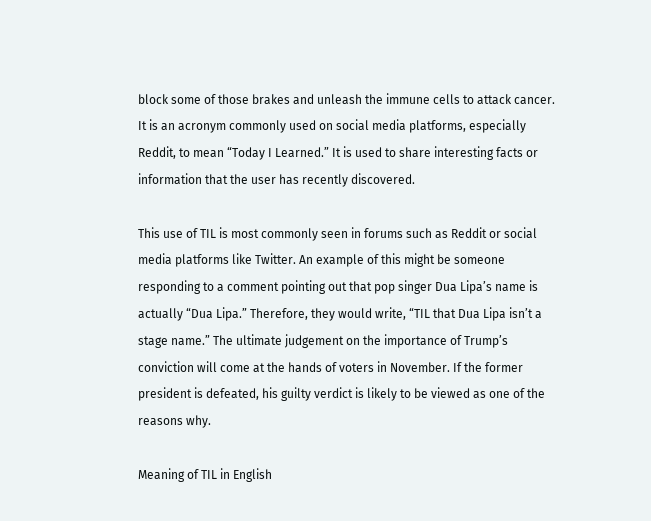block some of those brakes and unleash the immune cells to attack cancer. It is an acronym commonly used on social media platforms, especially Reddit, to mean “Today I Learned.” It is used to share interesting facts or information that the user has recently discovered.

This use of TIL is most commonly seen in forums such as Reddit or social media platforms like Twitter. An example of this might be someone responding to a comment pointing out that pop singer Dua Lipa’s name is actually “Dua Lipa.” Therefore, they would write, “TIL that Dua Lipa isn’t a stage name.” The ultimate judgement on the importance of Trump’s conviction will come at the hands of voters in November. If the former president is defeated, his guilty verdict is likely to be viewed as one of the reasons why.

Meaning of TIL in English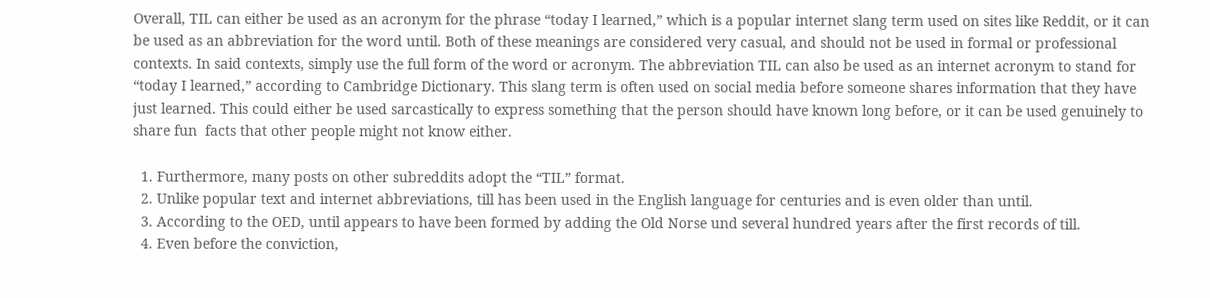Overall, TIL can either be used as an acronym for the phrase “today I learned,” which is a popular internet slang term used on sites like Reddit, or it can be used as an abbreviation for the word until. Both of these meanings are considered very casual, and should not be used in formal or professional contexts. In said contexts, simply use the full form of the word or acronym. The abbreviation TIL can also be used as an internet acronym to stand for “today I learned,” according to Cambridge Dictionary. This slang term is often used on social media before someone shares information that they have just learned. This could either be used sarcastically to express something that the person should have known long before, or it can be used genuinely to share fun  facts that other people might not know either.

  1. Furthermore, many posts on other subreddits adopt the “TIL” format.
  2. Unlike popular text and internet abbreviations, till has been used in the English language for centuries and is even older than until.
  3. According to the OED, until appears to have been formed by adding the Old Norse und several hundred years after the first records of till.
  4. Even before the conviction,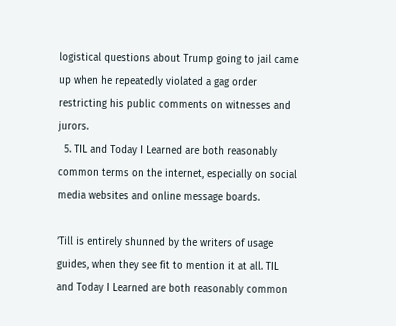logistical questions about Trump going to jail came up when he repeatedly violated a gag order restricting his public comments on witnesses and jurors.
  5. TIL and Today I Learned are both reasonably common terms on the internet, especially on social media websites and online message boards.

’Till is entirely shunned by the writers of usage guides, when they see fit to mention it at all. TIL and Today I Learned are both reasonably common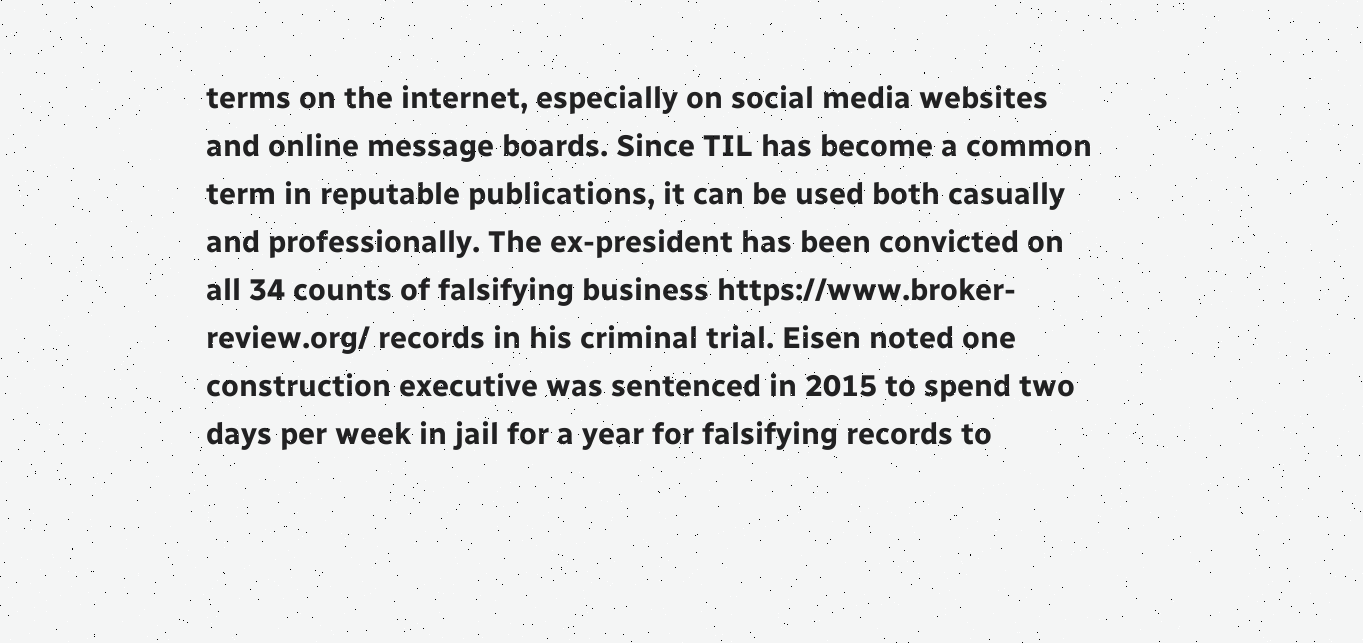terms on the internet, especially on social media websites and online message boards. Since TIL has become a common term in reputable publications, it can be used both casually and professionally. The ex-president has been convicted on all 34 counts of falsifying business https://www.broker-review.org/ records in his criminal trial. Eisen noted one construction executive was sentenced in 2015 to spend two days per week in jail for a year for falsifying records to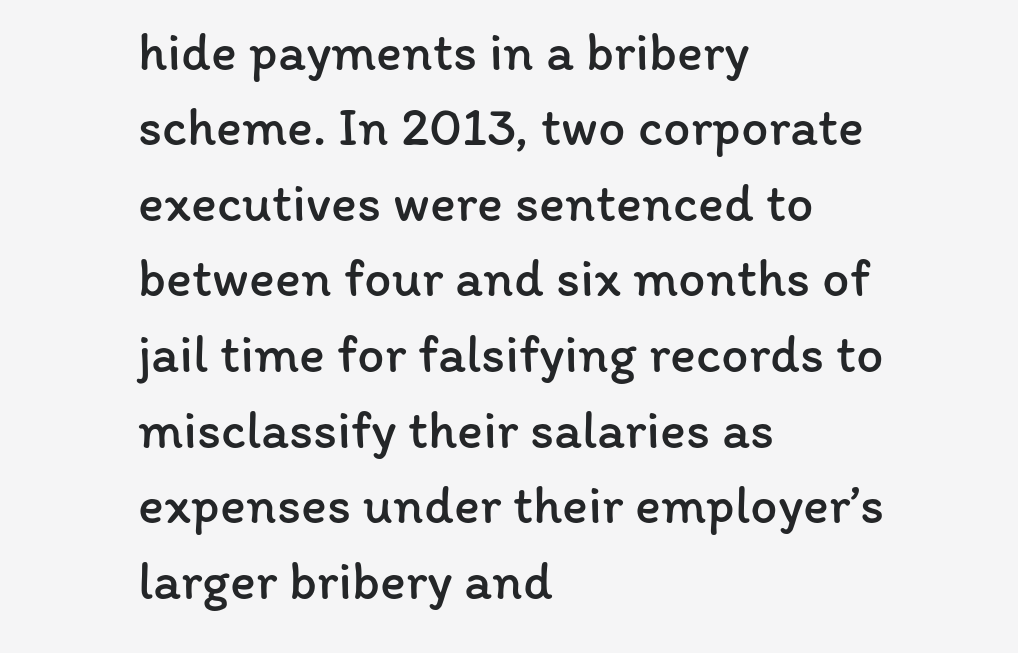hide payments in a bribery scheme. In 2013, two corporate executives were sentenced to between four and six months of jail time for falsifying records to misclassify their salaries as expenses under their employer’s larger bribery and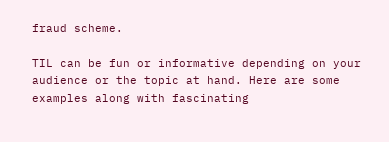fraud scheme.

TIL can be fun or informative depending on your audience or the topic at hand. Here are some examples along with fascinating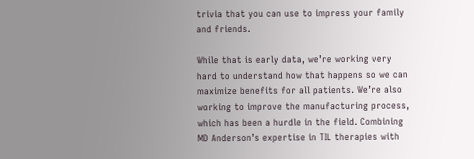trivia that you can use to impress your family and friends.

While that is early data, we’re working very hard to understand how that happens so we can maximize benefits for all patients. We’re also working to improve the manufacturing process, which has been a hurdle in the field. Combining MD Anderson’s expertise in TIL therapies with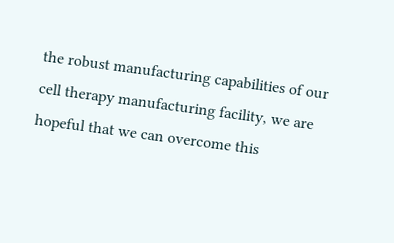the robust manufacturing capabilities of our cell therapy manufacturing facility, we are hopeful that we can overcome this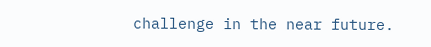challenge in the near future.